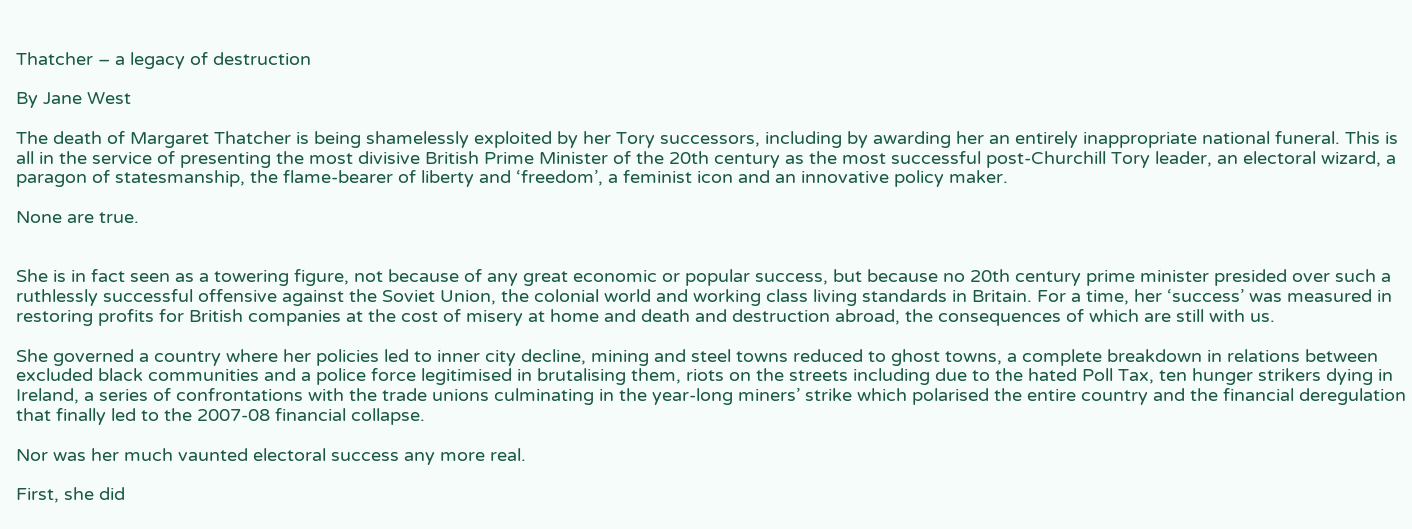Thatcher – a legacy of destruction

By Jane West

The death of Margaret Thatcher is being shamelessly exploited by her Tory successors, including by awarding her an entirely inappropriate national funeral. This is all in the service of presenting the most divisive British Prime Minister of the 20th century as the most successful post-Churchill Tory leader, an electoral wizard, a paragon of statesmanship, the flame-bearer of liberty and ‘freedom’, a feminist icon and an innovative policy maker.

None are true.


She is in fact seen as a towering figure, not because of any great economic or popular success, but because no 20th century prime minister presided over such a ruthlessly successful offensive against the Soviet Union, the colonial world and working class living standards in Britain. For a time, her ‘success’ was measured in restoring profits for British companies at the cost of misery at home and death and destruction abroad, the consequences of which are still with us.

She governed a country where her policies led to inner city decline, mining and steel towns reduced to ghost towns, a complete breakdown in relations between excluded black communities and a police force legitimised in brutalising them, riots on the streets including due to the hated Poll Tax, ten hunger strikers dying in Ireland, a series of confrontations with the trade unions culminating in the year-long miners’ strike which polarised the entire country and the financial deregulation that finally led to the 2007-08 financial collapse.

Nor was her much vaunted electoral success any more real.

First, she did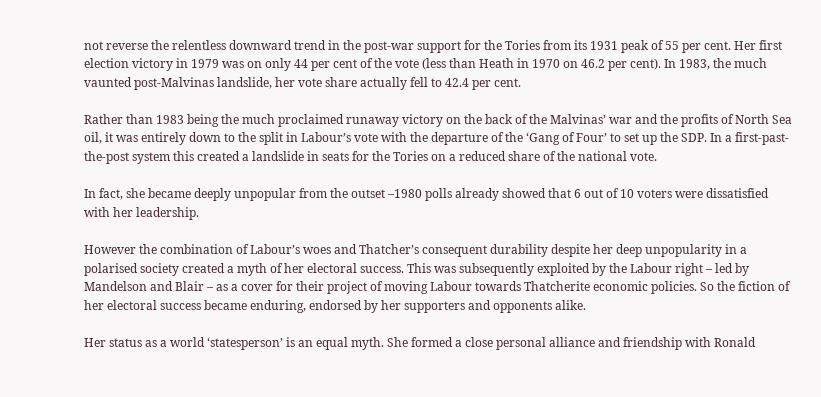not reverse the relentless downward trend in the post-war support for the Tories from its 1931 peak of 55 per cent. Her first election victory in 1979 was on only 44 per cent of the vote (less than Heath in 1970 on 46.2 per cent). In 1983, the much vaunted post-Malvinas landslide, her vote share actually fell to 42.4 per cent.

Rather than 1983 being the much proclaimed runaway victory on the back of the Malvinas’ war and the profits of North Sea oil, it was entirely down to the split in Labour’s vote with the departure of the ‘Gang of Four’ to set up the SDP. In a first-past-the-post system this created a landslide in seats for the Tories on a reduced share of the national vote.

In fact, she became deeply unpopular from the outset –1980 polls already showed that 6 out of 10 voters were dissatisfied with her leadership.

However the combination of Labour’s woes and Thatcher’s consequent durability despite her deep unpopularity in a polarised society created a myth of her electoral success. This was subsequently exploited by the Labour right – led by Mandelson and Blair – as a cover for their project of moving Labour towards Thatcherite economic policies. So the fiction of her electoral success became enduring, endorsed by her supporters and opponents alike.

Her status as a world ‘statesperson’ is an equal myth. She formed a close personal alliance and friendship with Ronald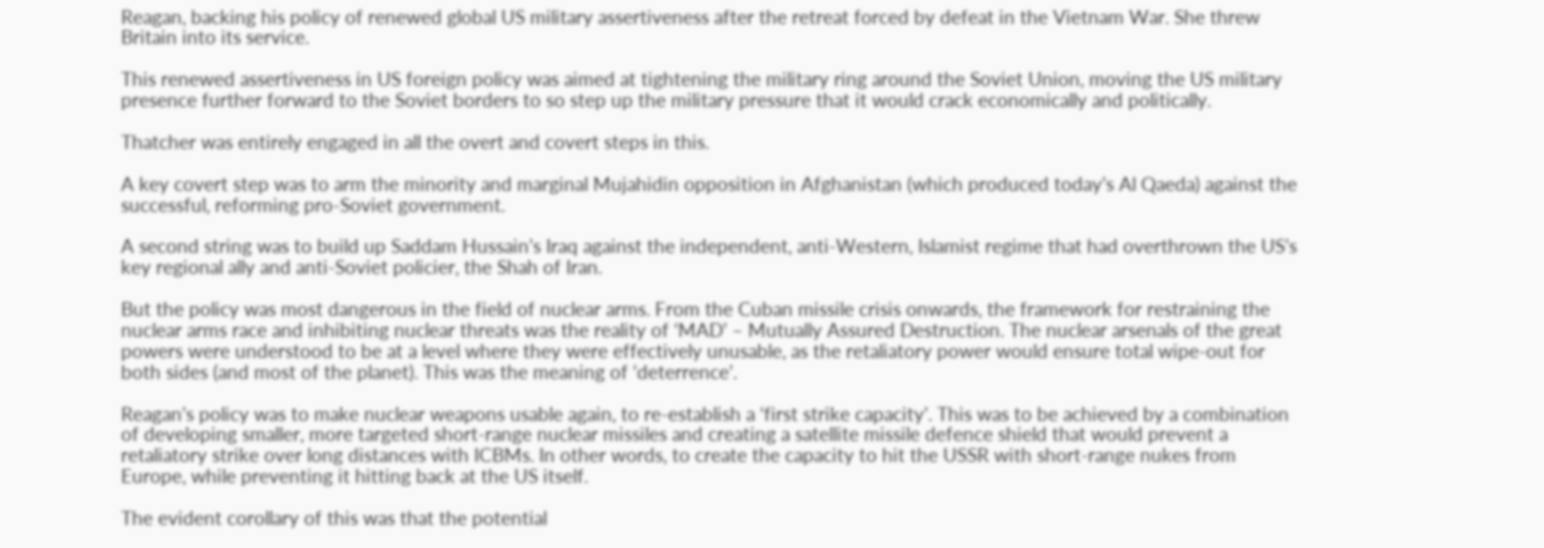Reagan, backing his policy of renewed global US military assertiveness after the retreat forced by defeat in the Vietnam War. She threw Britain into its service.

This renewed assertiveness in US foreign policy was aimed at tightening the military ring around the Soviet Union, moving the US military presence further forward to the Soviet borders to so step up the military pressure that it would crack economically and politically.

Thatcher was entirely engaged in all the overt and covert steps in this.

A key covert step was to arm the minority and marginal Mujahidin opposition in Afghanistan (which produced today’s Al Qaeda) against the successful, reforming pro-Soviet government.

A second string was to build up Saddam Hussain’s Iraq against the independent, anti-Western, Islamist regime that had overthrown the US’s key regional ally and anti-Soviet policier, the Shah of Iran.

But the policy was most dangerous in the field of nuclear arms. From the Cuban missile crisis onwards, the framework for restraining the nuclear arms race and inhibiting nuclear threats was the reality of ‘MAD’ – Mutually Assured Destruction. The nuclear arsenals of the great powers were understood to be at a level where they were effectively unusable, as the retaliatory power would ensure total wipe-out for both sides (and most of the planet). This was the meaning of ‘deterrence’.

Reagan’s policy was to make nuclear weapons usable again, to re-establish a ‘first strike capacity’. This was to be achieved by a combination of developing smaller, more targeted short-range nuclear missiles and creating a satellite missile defence shield that would prevent a retaliatory strike over long distances with ICBMs. In other words, to create the capacity to hit the USSR with short-range nukes from Europe, while preventing it hitting back at the US itself.

The evident corollary of this was that the potential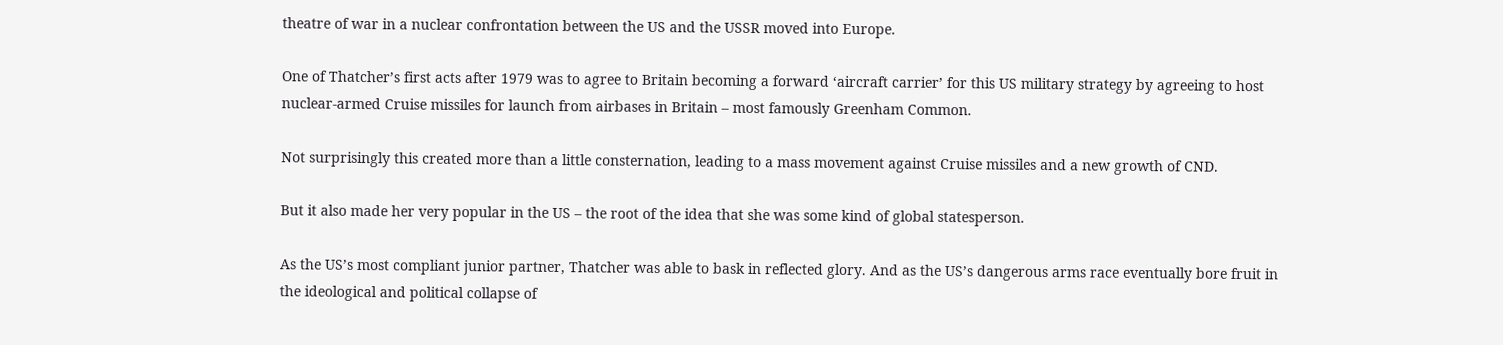theatre of war in a nuclear confrontation between the US and the USSR moved into Europe.

One of Thatcher’s first acts after 1979 was to agree to Britain becoming a forward ‘aircraft carrier’ for this US military strategy by agreeing to host nuclear-armed Cruise missiles for launch from airbases in Britain – most famously Greenham Common.

Not surprisingly this created more than a little consternation, leading to a mass movement against Cruise missiles and a new growth of CND.

But it also made her very popular in the US – the root of the idea that she was some kind of global statesperson.

As the US’s most compliant junior partner, Thatcher was able to bask in reflected glory. And as the US’s dangerous arms race eventually bore fruit in the ideological and political collapse of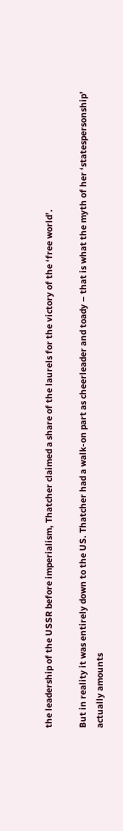the leadership of the USSR before imperialism, Thatcher claimed a share of the laurels for the victory of the ‘free world’.

But in reality it was entirely down to the US. Thatcher had a walk-on part as cheerleader and toady – that is what the myth of her ‘statespersonship’ actually amounts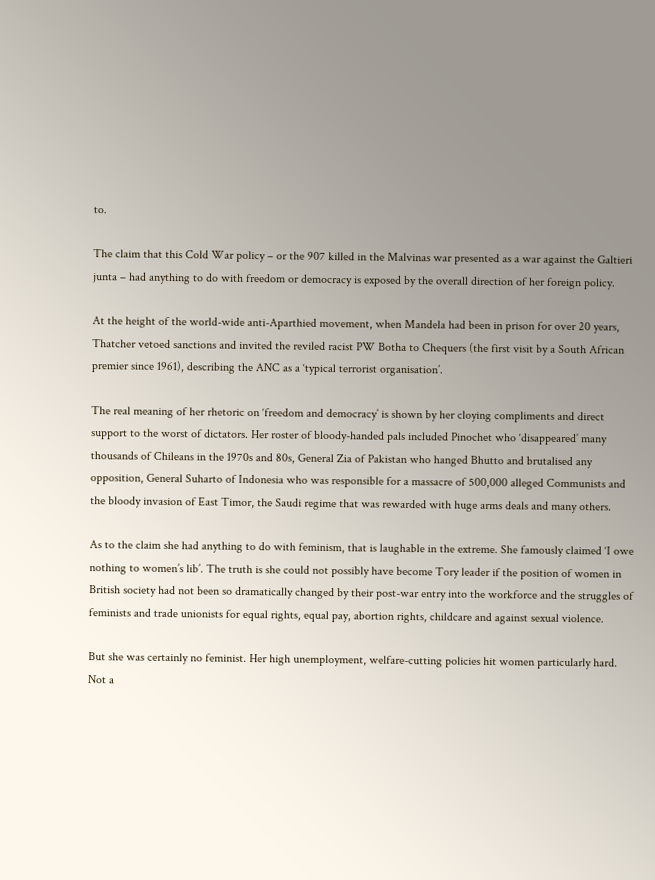to.

The claim that this Cold War policy – or the 907 killed in the Malvinas war presented as a war against the Galtieri junta – had anything to do with freedom or democracy is exposed by the overall direction of her foreign policy.

At the height of the world-wide anti-Aparthied movement, when Mandela had been in prison for over 20 years, Thatcher vetoed sanctions and invited the reviled racist PW Botha to Chequers (the first visit by a South African premier since 1961), describing the ANC as a ‘typical terrorist organisation’.

The real meaning of her rhetoric on ‘freedom and democracy’ is shown by her cloying compliments and direct support to the worst of dictators. Her roster of bloody-handed pals included Pinochet who ‘disappeared’ many thousands of Chileans in the 1970s and 80s, General Zia of Pakistan who hanged Bhutto and brutalised any opposition, General Suharto of Indonesia who was responsible for a massacre of 500,000 alleged Communists and the bloody invasion of East Timor, the Saudi regime that was rewarded with huge arms deals and many others.

As to the claim she had anything to do with feminism, that is laughable in the extreme. She famously claimed ‘I owe nothing to women’s lib’. The truth is she could not possibly have become Tory leader if the position of women in British society had not been so dramatically changed by their post-war entry into the workforce and the struggles of feminists and trade unionists for equal rights, equal pay, abortion rights, childcare and against sexual violence.

But she was certainly no feminist. Her high unemployment, welfare-cutting policies hit women particularly hard. Not a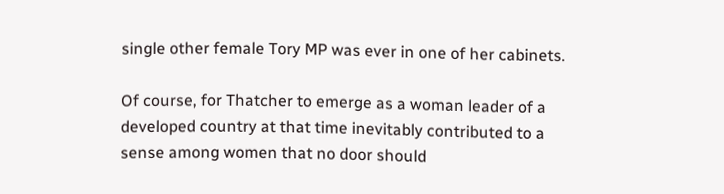single other female Tory MP was ever in one of her cabinets.

Of course, for Thatcher to emerge as a woman leader of a developed country at that time inevitably contributed to a sense among women that no door should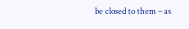be closed to them – as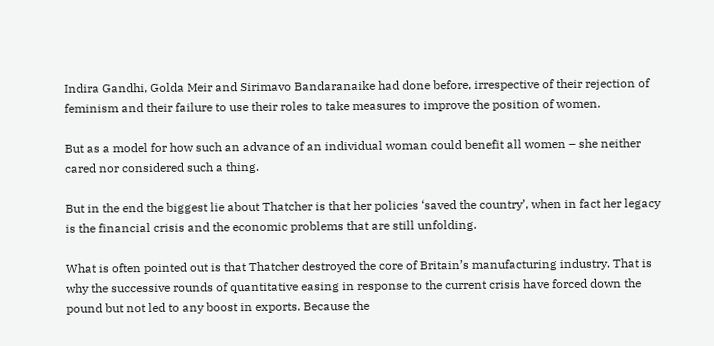Indira Gandhi, Golda Meir and Sirimavo Bandaranaike had done before, irrespective of their rejection of feminism and their failure to use their roles to take measures to improve the position of women.

But as a model for how such an advance of an individual woman could benefit all women – she neither cared nor considered such a thing.

But in the end the biggest lie about Thatcher is that her policies ‘saved the country’, when in fact her legacy is the financial crisis and the economic problems that are still unfolding.

What is often pointed out is that Thatcher destroyed the core of Britain’s manufacturing industry. That is why the successive rounds of quantitative easing in response to the current crisis have forced down the pound but not led to any boost in exports. Because the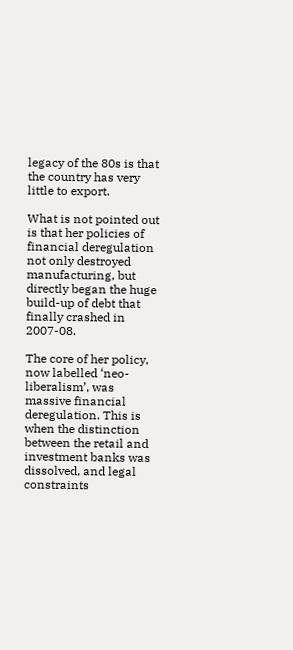legacy of the 80s is that the country has very little to export.

What is not pointed out is that her policies of financial deregulation not only destroyed manufacturing, but directly began the huge build-up of debt that finally crashed in 2007-08.

The core of her policy, now labelled ‘neo-liberalism’, was massive financial deregulation. This is when the distinction between the retail and investment banks was dissolved, and legal constraints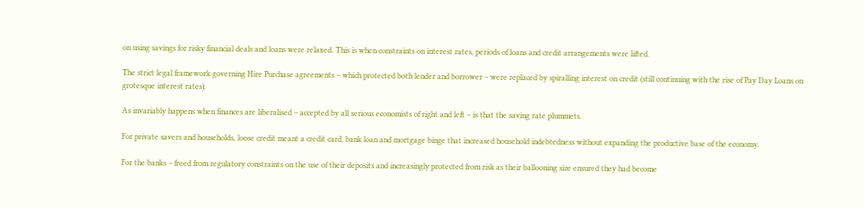on using savings for risky financial deals and loans were relaxed. This is when constraints on interest rates, periods of loans and credit arrangements were lifted.

The strict legal framework governing Hire Purchase agreements – which protected both lender and borrower – were replaced by spiralling interest on credit (still continuing with the rise of Pay Day Loans on grotesque interest rates).

As invariably happens when finances are liberalised – accepted by all serious economists of right and left – is that the saving rate plummets.

For private savers and households, loose credit meant a credit card, bank loan and mortgage binge that increased household indebtedness without expanding the productive base of the economy.

For the banks – freed from regulatory constraints on the use of their deposits and increasingly protected from risk as their ballooning size ensured they had become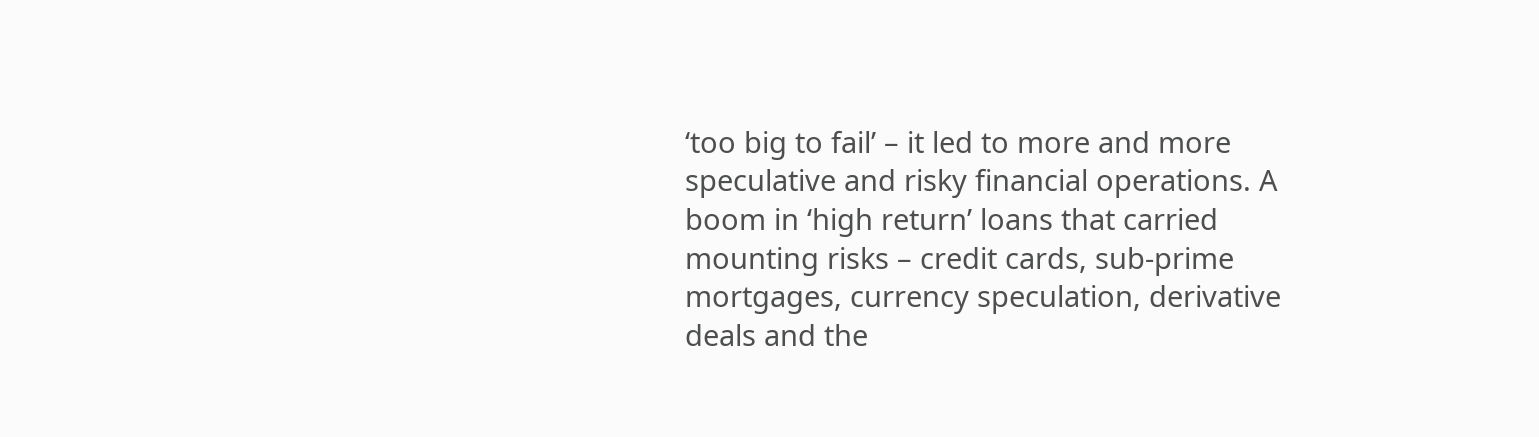‘too big to fail’ – it led to more and more speculative and risky financial operations. A boom in ‘high return’ loans that carried mounting risks – credit cards, sub-prime mortgages, currency speculation, derivative deals and the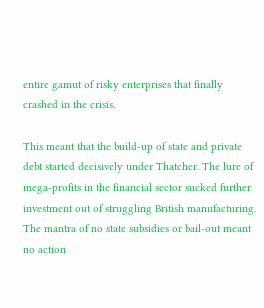entire gamut of risky enterprises that finally crashed in the crisis.

This meant that the build-up of state and private debt started decisively under Thatcher. The lure of mega-profits in the financial sector sucked further investment out of struggling British manufacturing. The mantra of no state subsidies or bail-out meant no action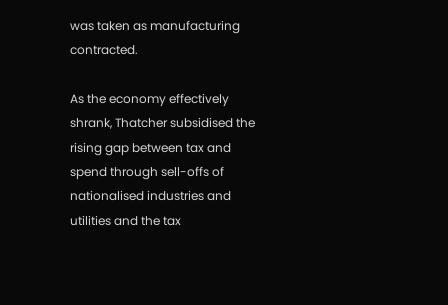was taken as manufacturing contracted.

As the economy effectively shrank, Thatcher subsidised the rising gap between tax and spend through sell-offs of nationalised industries and utilities and the tax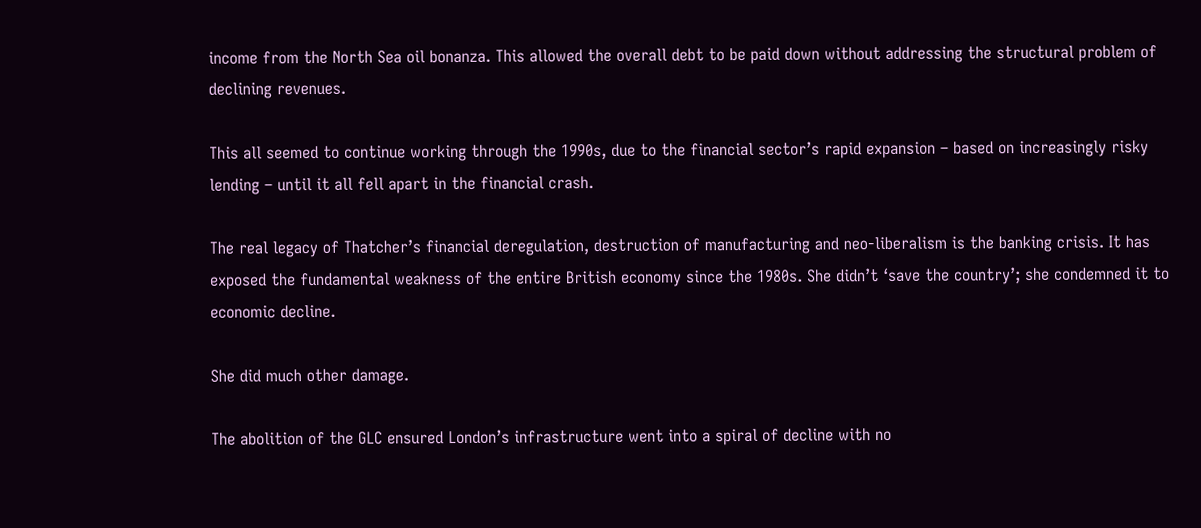income from the North Sea oil bonanza. This allowed the overall debt to be paid down without addressing the structural problem of declining revenues.

This all seemed to continue working through the 1990s, due to the financial sector’s rapid expansion – based on increasingly risky lending – until it all fell apart in the financial crash.

The real legacy of Thatcher’s financial deregulation, destruction of manufacturing and neo-liberalism is the banking crisis. It has exposed the fundamental weakness of the entire British economy since the 1980s. She didn’t ‘save the country’; she condemned it to economic decline.

She did much other damage.

The abolition of the GLC ensured London’s infrastructure went into a spiral of decline with no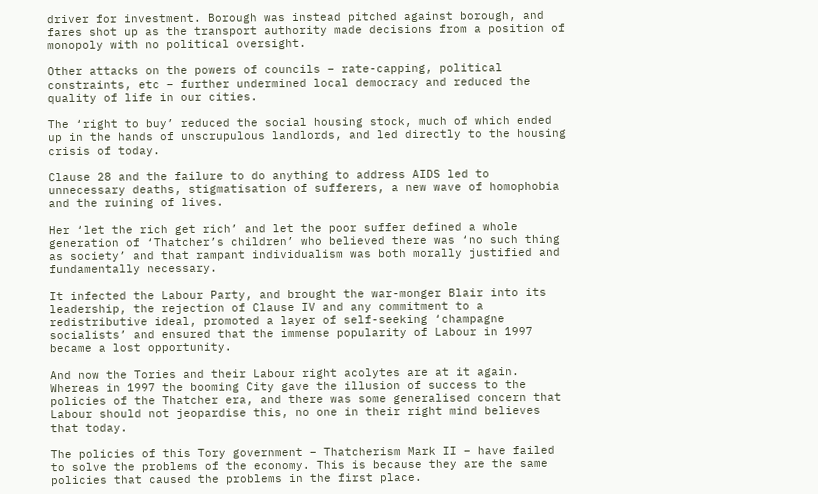driver for investment. Borough was instead pitched against borough, and fares shot up as the transport authority made decisions from a position of monopoly with no political oversight.

Other attacks on the powers of councils – rate-capping, political constraints, etc – further undermined local democracy and reduced the quality of life in our cities.

The ‘right to buy’ reduced the social housing stock, much of which ended up in the hands of unscrupulous landlords, and led directly to the housing crisis of today.

Clause 28 and the failure to do anything to address AIDS led to unnecessary deaths, stigmatisation of sufferers, a new wave of homophobia and the ruining of lives.

Her ‘let the rich get rich’ and let the poor suffer defined a whole generation of ‘Thatcher’s children’ who believed there was ‘no such thing as society’ and that rampant individualism was both morally justified and fundamentally necessary.

It infected the Labour Party, and brought the war-monger Blair into its leadership, the rejection of Clause IV and any commitment to a redistributive ideal, promoted a layer of self-seeking ‘champagne socialists’ and ensured that the immense popularity of Labour in 1997 became a lost opportunity.

And now the Tories and their Labour right acolytes are at it again. Whereas in 1997 the booming City gave the illusion of success to the policies of the Thatcher era, and there was some generalised concern that Labour should not jeopardise this, no one in their right mind believes that today.

The policies of this Tory government – Thatcherism Mark II – have failed to solve the problems of the economy. This is because they are the same policies that caused the problems in the first place.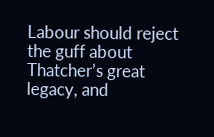Labour should reject the guff about Thatcher’s great legacy, and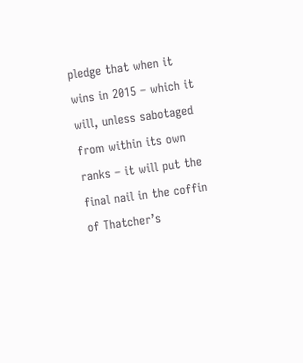pledge that when it wins in 2015 – which it will, unless sabotaged from within its own ranks – it will put the final nail in the coffin of Thatcher’s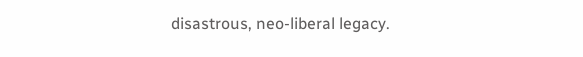disastrous, neo-liberal legacy.